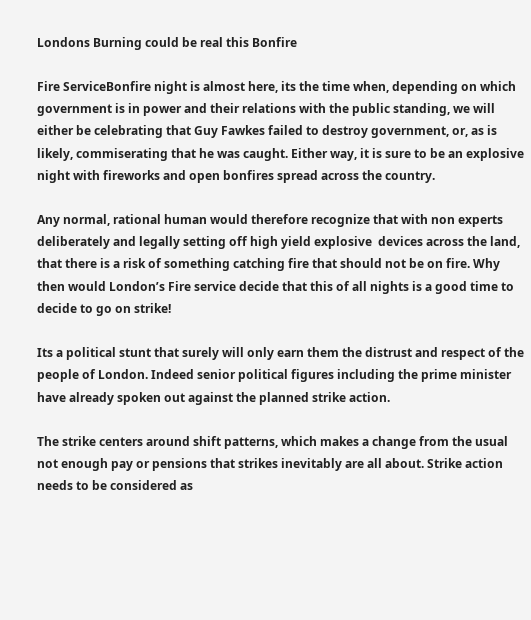Londons Burning could be real this Bonfire

Fire ServiceBonfire night is almost here, its the time when, depending on which government is in power and their relations with the public standing, we will either be celebrating that Guy Fawkes failed to destroy government, or, as is likely, commiserating that he was caught. Either way, it is sure to be an explosive night with fireworks and open bonfires spread across the country.

Any normal, rational human would therefore recognize that with non experts deliberately and legally setting off high yield explosive  devices across the land, that there is a risk of something catching fire that should not be on fire. Why then would London’s Fire service decide that this of all nights is a good time to decide to go on strike!

Its a political stunt that surely will only earn them the distrust and respect of the people of London. Indeed senior political figures including the prime minister have already spoken out against the planned strike action.

The strike centers around shift patterns, which makes a change from the usual not enough pay or pensions that strikes inevitably are all about. Strike action needs to be considered as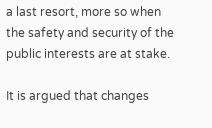a last resort, more so when the safety and security of the public interests are at stake.

It is argued that changes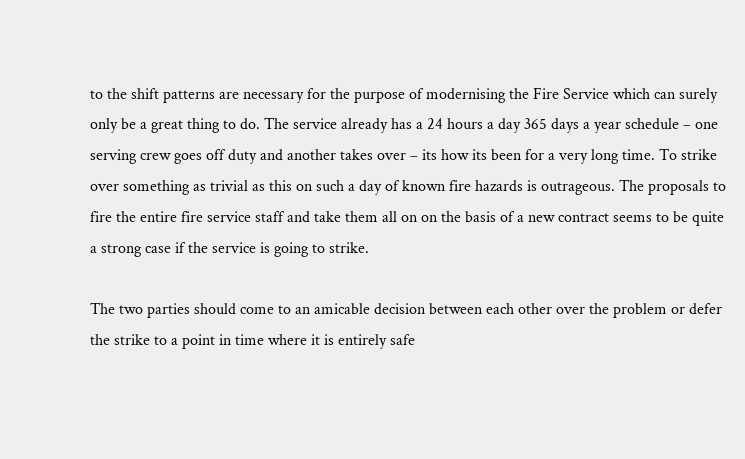to the shift patterns are necessary for the purpose of modernising the Fire Service which can surely only be a great thing to do. The service already has a 24 hours a day 365 days a year schedule – one serving crew goes off duty and another takes over – its how its been for a very long time. To strike over something as trivial as this on such a day of known fire hazards is outrageous. The proposals to fire the entire fire service staff and take them all on on the basis of a new contract seems to be quite a strong case if the service is going to strike.

The two parties should come to an amicable decision between each other over the problem or defer the strike to a point in time where it is entirely safe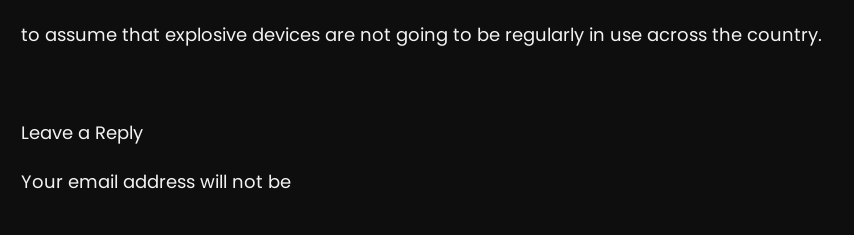to assume that explosive devices are not going to be regularly in use across the country.



Leave a Reply

Your email address will not be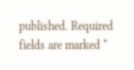published. Required fields are marked *